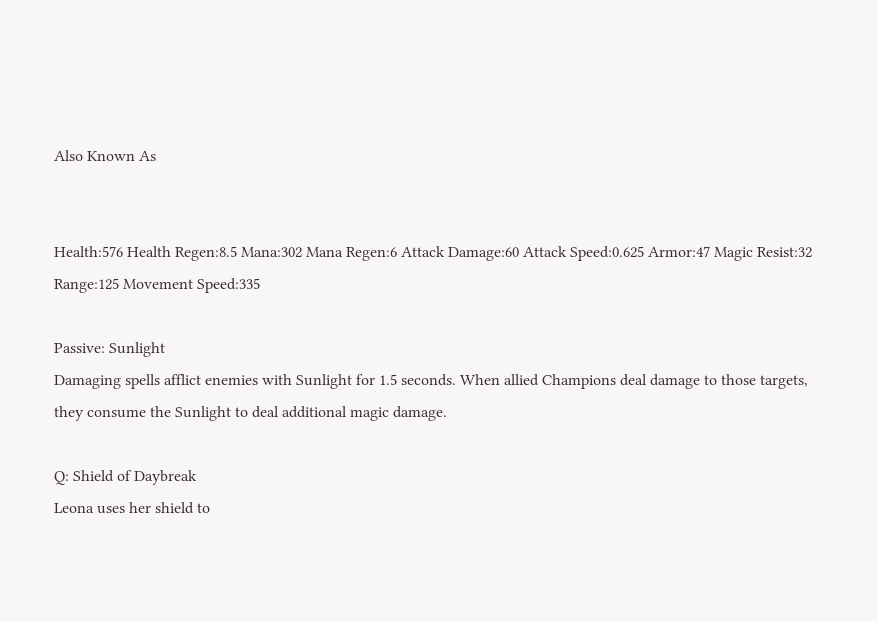Also Known As


Health:576 Health Regen:8.5 Mana:302 Mana Regen:6 Attack Damage:60 Attack Speed:0.625 Armor:47 Magic Resist:32 Range:125 Movement Speed:335

Passive: Sunlight
Damaging spells afflict enemies with Sunlight for 1.5 seconds. When allied Champions deal damage to those targets, they consume the Sunlight to deal additional magic damage.

Q: Shield of Daybreak
Leona uses her shield to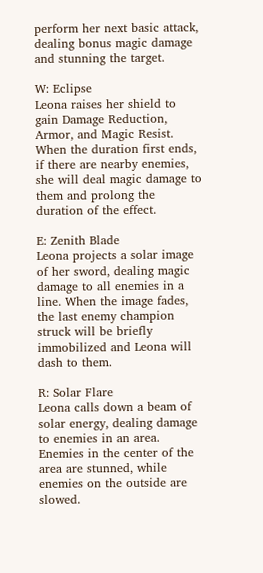perform her next basic attack, dealing bonus magic damage and stunning the target.

W: Eclipse
Leona raises her shield to gain Damage Reduction, Armor, and Magic Resist. When the duration first ends, if there are nearby enemies, she will deal magic damage to them and prolong the duration of the effect.

E: Zenith Blade
Leona projects a solar image of her sword, dealing magic damage to all enemies in a line. When the image fades, the last enemy champion struck will be briefly immobilized and Leona will dash to them.

R: Solar Flare
Leona calls down a beam of solar energy, dealing damage to enemies in an area. Enemies in the center of the area are stunned, while enemies on the outside are slowed.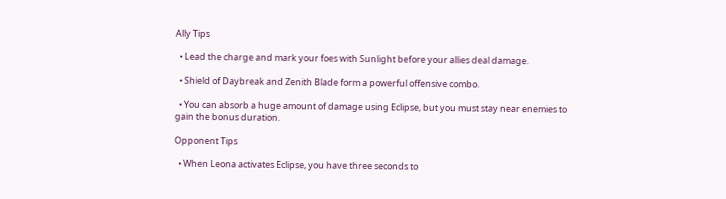Ally Tips

  • Lead the charge and mark your foes with Sunlight before your allies deal damage.

  • Shield of Daybreak and Zenith Blade form a powerful offensive combo.

  • You can absorb a huge amount of damage using Eclipse, but you must stay near enemies to gain the bonus duration.

Opponent Tips

  • When Leona activates Eclipse, you have three seconds to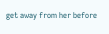get away from her before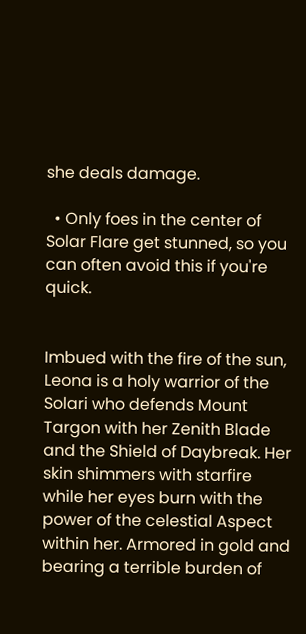she deals damage.

  • Only foes in the center of Solar Flare get stunned, so you can often avoid this if you're quick.


Imbued with the fire of the sun, Leona is a holy warrior of the Solari who defends Mount Targon with her Zenith Blade and the Shield of Daybreak. Her skin shimmers with starfire while her eyes burn with the power of the celestial Aspect within her. Armored in gold and bearing a terrible burden of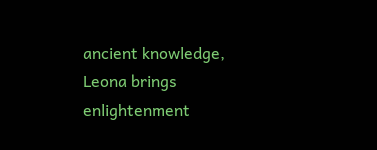ancient knowledge, Leona brings enlightenment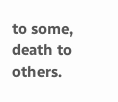to some, death to others.